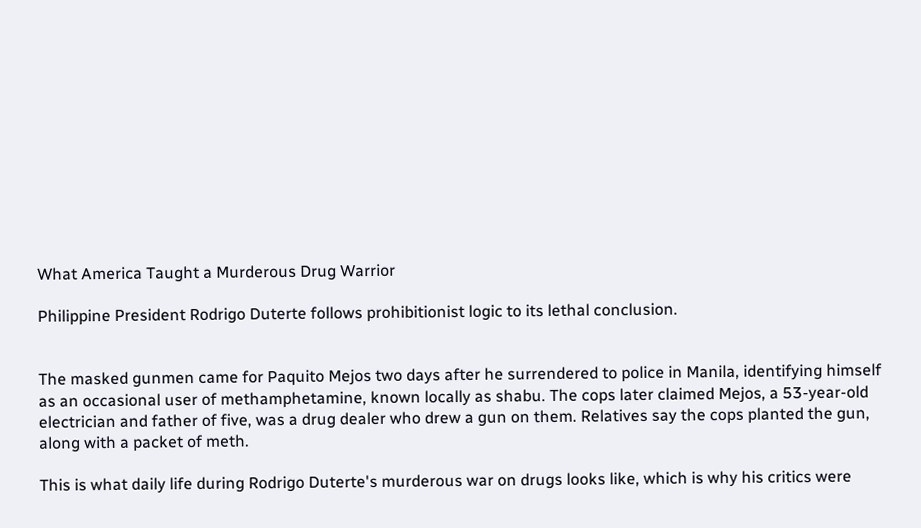What America Taught a Murderous Drug Warrior

Philippine President Rodrigo Duterte follows prohibitionist logic to its lethal conclusion.


The masked gunmen came for Paquito Mejos two days after he surrendered to police in Manila, identifying himself as an occasional user of methamphetamine, known locally as shabu. The cops later claimed Mejos, a 53-year-old electrician and father of five, was a drug dealer who drew a gun on them. Relatives say the cops planted the gun, along with a packet of meth.

This is what daily life during Rodrigo Duterte's murderous war on drugs looks like, which is why his critics were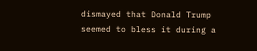dismayed that Donald Trump seemed to bless it during a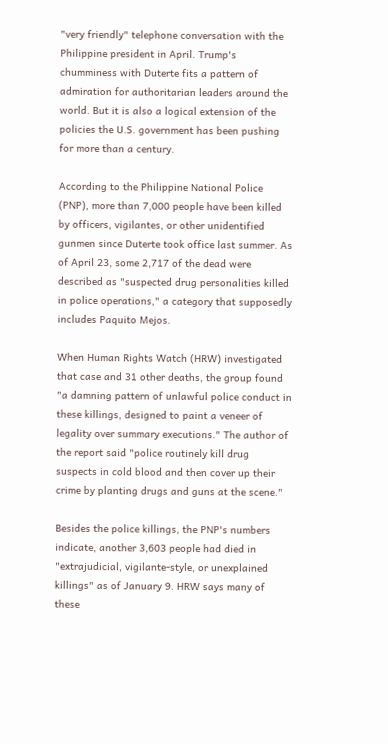"very friendly" telephone conversation with the Philippine president in April. Trump's chumminess with Duterte fits a pattern of admiration for authoritarian leaders around the world. But it is also a logical extension of the policies the U.S. government has been pushing for more than a century.

According to the Philippine National Police (PNP), more than 7,000 people have been killed by officers, vigilantes, or other unidentified gunmen since Duterte took office last summer. As of April 23, some 2,717 of the dead were described as "suspected drug personalities killed in police operations," a category that supposedly includes Paquito Mejos.

When Human Rights Watch (HRW) investigated that case and 31 other deaths, the group found "a damning pattern of unlawful police conduct in these killings, designed to paint a veneer of legality over summary executions." The author of the report said "police routinely kill drug suspects in cold blood and then cover up their crime by planting drugs and guns at the scene."

Besides the police killings, the PNP's numbers indicate, another 3,603 people had died in "extrajudicial, vigilante-style, or unexplained killings" as of January 9. HRW says many of these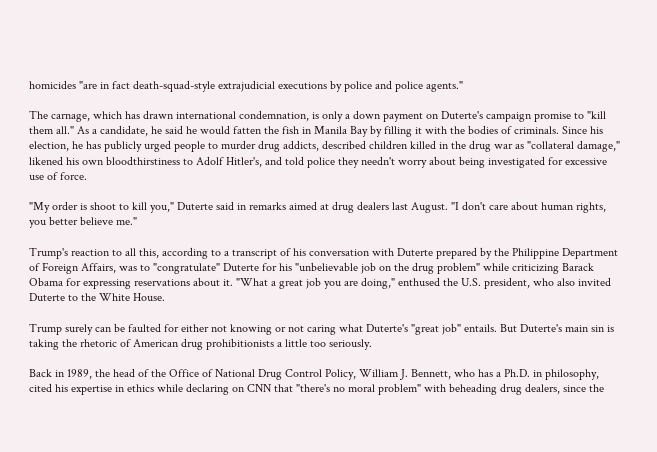homicides "are in fact death-squad-style extrajudicial executions by police and police agents."

The carnage, which has drawn international condemnation, is only a down payment on Duterte's campaign promise to "kill them all." As a candidate, he said he would fatten the fish in Manila Bay by filling it with the bodies of criminals. Since his election, he has publicly urged people to murder drug addicts, described children killed in the drug war as "collateral damage," likened his own bloodthirstiness to Adolf Hitler's, and told police they needn't worry about being investigated for excessive use of force.

"My order is shoot to kill you," Duterte said in remarks aimed at drug dealers last August. "I don't care about human rights, you better believe me."

Trump's reaction to all this, according to a transcript of his conversation with Duterte prepared by the Philippine Department of Foreign Affairs, was to "congratulate" Duterte for his "unbelievable job on the drug problem" while criticizing Barack Obama for expressing reservations about it. "What a great job you are doing," enthused the U.S. president, who also invited Duterte to the White House.

Trump surely can be faulted for either not knowing or not caring what Duterte's "great job" entails. But Duterte's main sin is taking the rhetoric of American drug prohibitionists a little too seriously.

Back in 1989, the head of the Office of National Drug Control Policy, William J. Bennett, who has a Ph.D. in philosophy, cited his expertise in ethics while declaring on CNN that "there's no moral problem" with beheading drug dealers, since the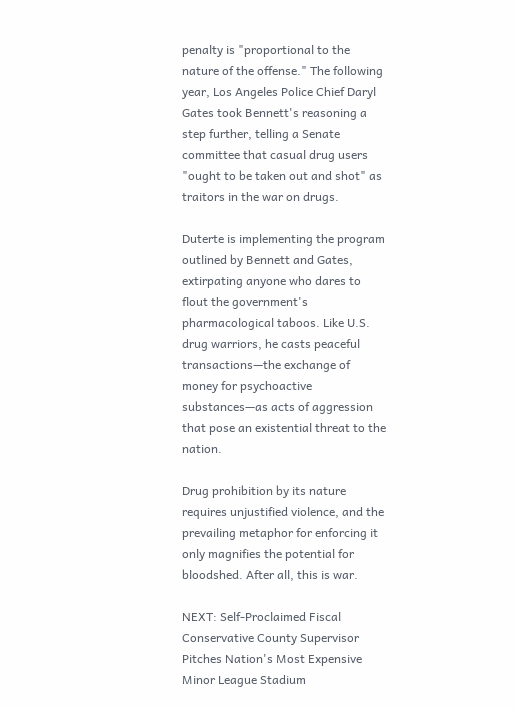penalty is "proportional to the nature of the offense." The following year, Los Angeles Police Chief Daryl Gates took Bennett's reasoning a step further, telling a Senate committee that casual drug users "ought to be taken out and shot" as traitors in the war on drugs.

Duterte is implementing the program outlined by Bennett and Gates, extirpating anyone who dares to flout the government's pharmacological taboos. Like U.S. drug warriors, he casts peaceful transactions—the exchange of money for psychoactive substances—as acts of aggression that pose an existential threat to the nation.

Drug prohibition by its nature requires unjustified violence, and the prevailing metaphor for enforcing it only magnifies the potential for bloodshed. After all, this is war.

NEXT: Self-Proclaimed Fiscal Conservative County Supervisor Pitches Nation's Most Expensive Minor League Stadium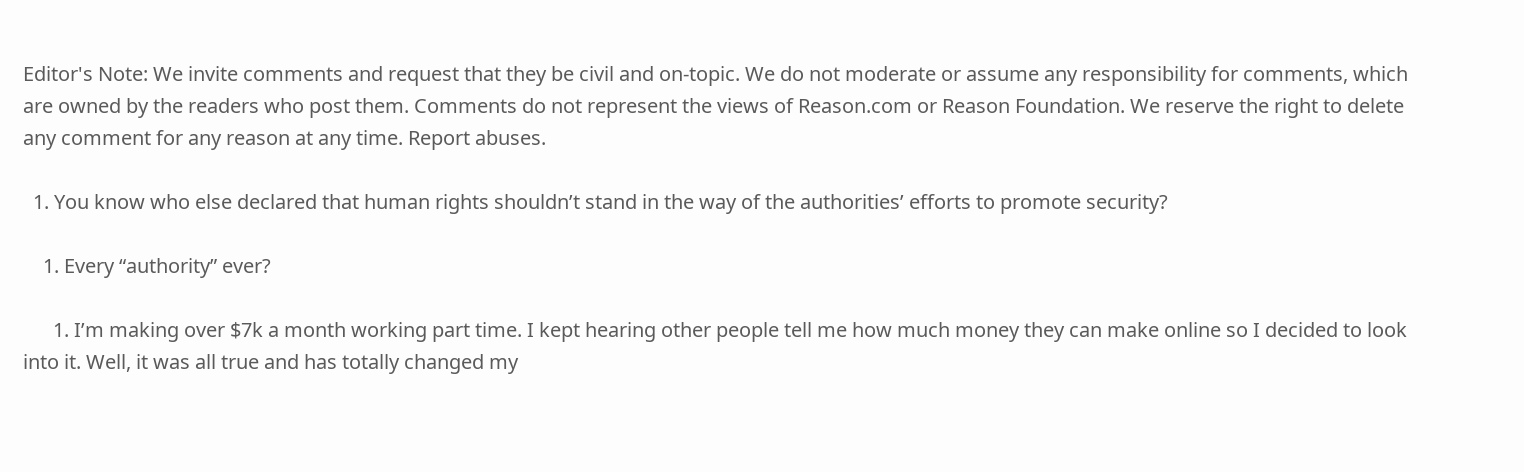Editor's Note: We invite comments and request that they be civil and on-topic. We do not moderate or assume any responsibility for comments, which are owned by the readers who post them. Comments do not represent the views of Reason.com or Reason Foundation. We reserve the right to delete any comment for any reason at any time. Report abuses.

  1. You know who else declared that human rights shouldn’t stand in the way of the authorities’ efforts to promote security?

    1. Every “authority” ever?

      1. I’m making over $7k a month working part time. I kept hearing other people tell me how much money they can make online so I decided to look into it. Well, it was all true and has totally changed my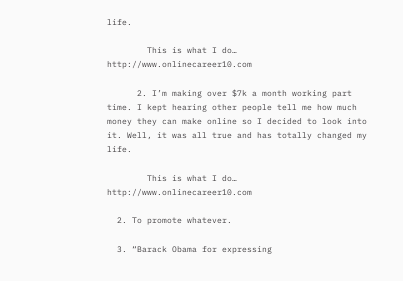life.

        This is what I do… http://www.onlinecareer10.com

      2. I’m making over $7k a month working part time. I kept hearing other people tell me how much money they can make online so I decided to look into it. Well, it was all true and has totally changed my life.

        This is what I do… http://www.onlinecareer10.com

  2. To promote whatever.

  3. “Barack Obama for expressing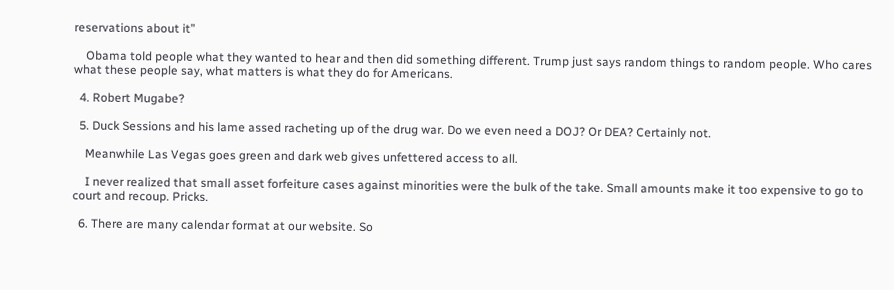reservations about it”

    Obama told people what they wanted to hear and then did something different. Trump just says random things to random people. Who cares what these people say, what matters is what they do for Americans.

  4. Robert Mugabe?

  5. Duck Sessions and his lame assed racheting up of the drug war. Do we even need a DOJ? Or DEA? Certainly not.

    Meanwhile Las Vegas goes green and dark web gives unfettered access to all.

    I never realized that small asset forfeiture cases against minorities were the bulk of the take. Small amounts make it too expensive to go to court and recoup. Pricks.

  6. There are many calendar format at our website. So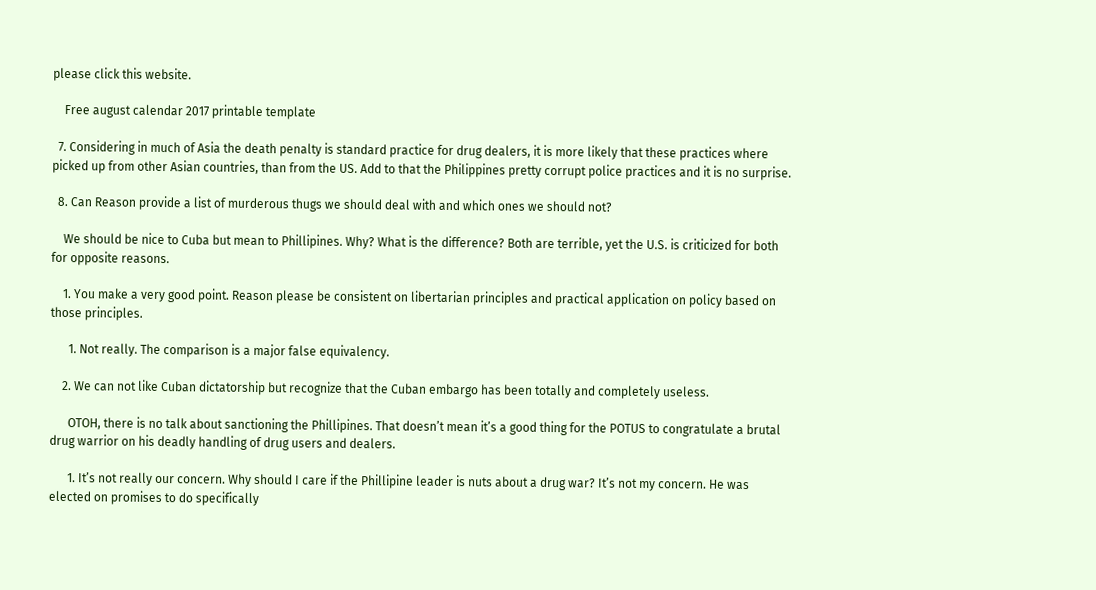please click this website.

    Free august calendar 2017 printable template

  7. Considering in much of Asia the death penalty is standard practice for drug dealers, it is more likely that these practices where picked up from other Asian countries, than from the US. Add to that the Philippines pretty corrupt police practices and it is no surprise.

  8. Can Reason provide a list of murderous thugs we should deal with and which ones we should not?

    We should be nice to Cuba but mean to Phillipines. Why? What is the difference? Both are terrible, yet the U.S. is criticized for both for opposite reasons.

    1. You make a very good point. Reason please be consistent on libertarian principles and practical application on policy based on those principles.

      1. Not really. The comparison is a major false equivalency.

    2. We can not like Cuban dictatorship but recognize that the Cuban embargo has been totally and completely useless.

      OTOH, there is no talk about sanctioning the Phillipines. That doesn’t mean it’s a good thing for the POTUS to congratulate a brutal drug warrior on his deadly handling of drug users and dealers.

      1. It’s not really our concern. Why should I care if the Phillipine leader is nuts about a drug war? It’s not my concern. He was elected on promises to do specifically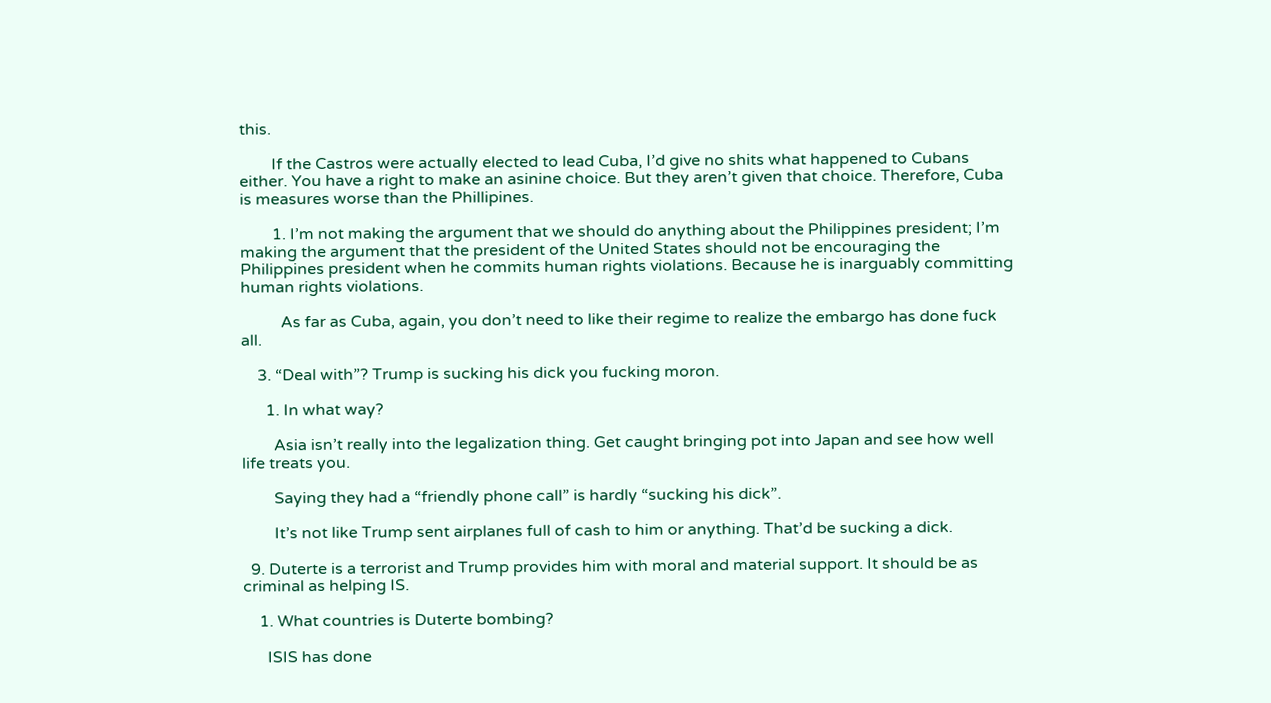this.

        If the Castros were actually elected to lead Cuba, I’d give no shits what happened to Cubans either. You have a right to make an asinine choice. But they aren’t given that choice. Therefore, Cuba is measures worse than the Phillipines.

        1. I’m not making the argument that we should do anything about the Philippines president; I’m making the argument that the president of the United States should not be encouraging the Philippines president when he commits human rights violations. Because he is inarguably committing human rights violations.

          As far as Cuba, again, you don’t need to like their regime to realize the embargo has done fuck all.

    3. “Deal with”? Trump is sucking his dick you fucking moron.

      1. In what way?

        Asia isn’t really into the legalization thing. Get caught bringing pot into Japan and see how well life treats you.

        Saying they had a “friendly phone call” is hardly “sucking his dick”.

        It’s not like Trump sent airplanes full of cash to him or anything. That’d be sucking a dick.

  9. Duterte is a terrorist and Trump provides him with moral and material support. It should be as criminal as helping IS.

    1. What countries is Duterte bombing?

      ISIS has done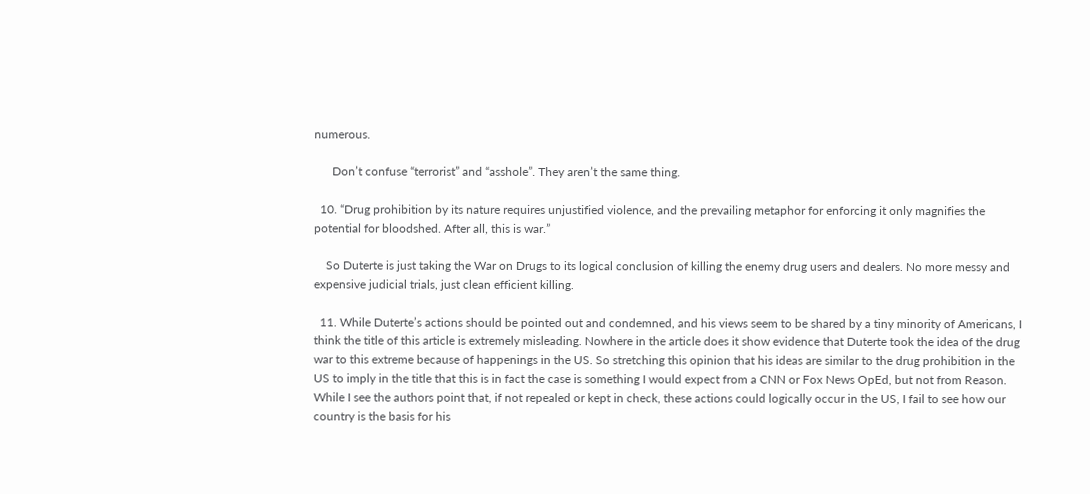numerous.

      Don’t confuse “terrorist” and “asshole”. They aren’t the same thing.

  10. “Drug prohibition by its nature requires unjustified violence, and the prevailing metaphor for enforcing it only magnifies the potential for bloodshed. After all, this is war.”

    So Duterte is just taking the War on Drugs to its logical conclusion of killing the enemy drug users and dealers. No more messy and expensive judicial trials, just clean efficient killing.

  11. While Duterte’s actions should be pointed out and condemned, and his views seem to be shared by a tiny minority of Americans, I think the title of this article is extremely misleading. Nowhere in the article does it show evidence that Duterte took the idea of the drug war to this extreme because of happenings in the US. So stretching this opinion that his ideas are similar to the drug prohibition in the US to imply in the title that this is in fact the case is something I would expect from a CNN or Fox News OpEd, but not from Reason. While I see the authors point that, if not repealed or kept in check, these actions could logically occur in the US, I fail to see how our country is the basis for his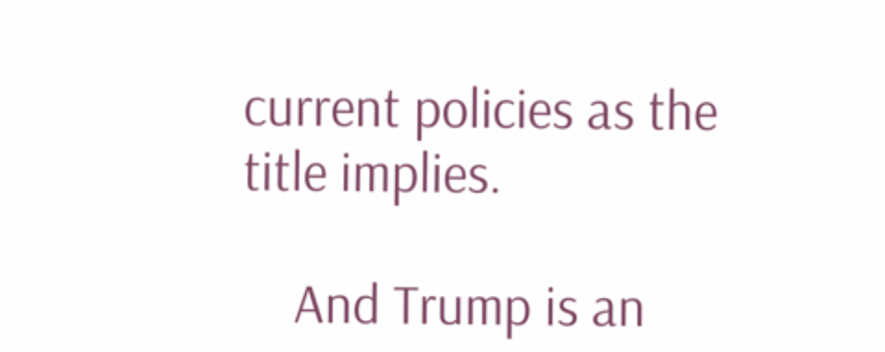current policies as the title implies.

    And Trump is an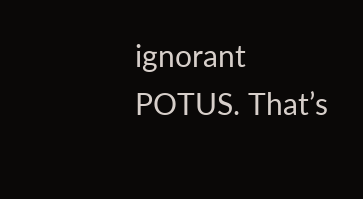ignorant POTUS. That’s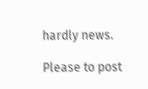hardly news.

Please to post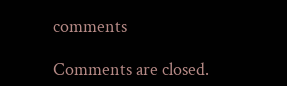comments

Comments are closed.